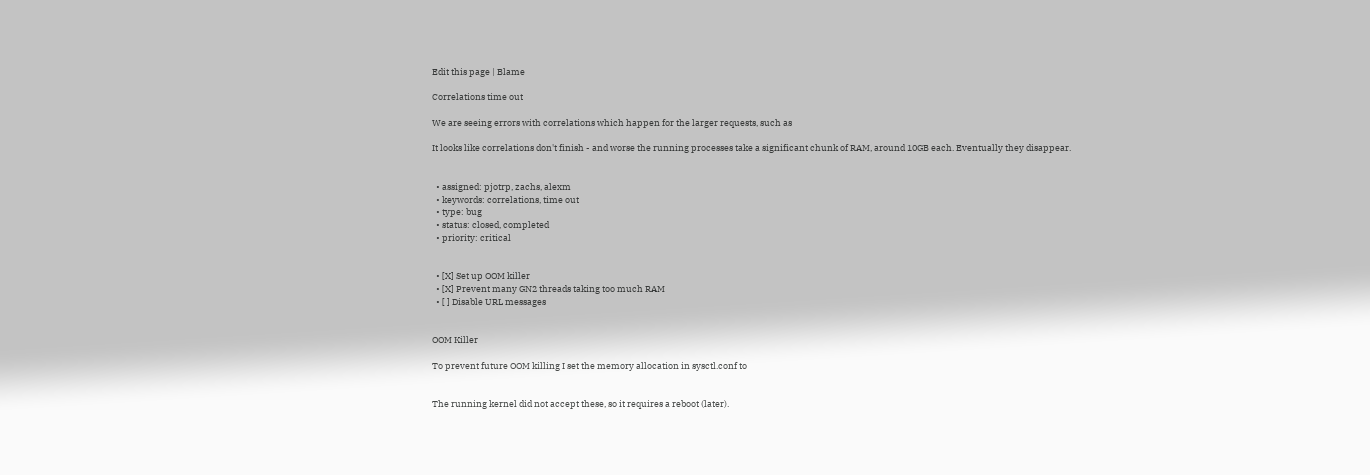Edit this page | Blame

Correlations time out

We are seeing errors with correlations which happen for the larger requests, such as

It looks like correlations don't finish - and worse the running processes take a significant chunk of RAM, around 10GB each. Eventually they disappear.


  • assigned: pjotrp, zachs, alexm
  • keywords: correlations, time out
  • type: bug
  • status: closed, completed
  • priority: critical


  • [X] Set up OOM killer
  • [X] Prevent many GN2 threads taking too much RAM
  • [ ] Disable URL messages


OOM Killer

To prevent future OOM killing I set the memory allocation in sysctl.conf to


The running kernel did not accept these, so it requires a reboot (later).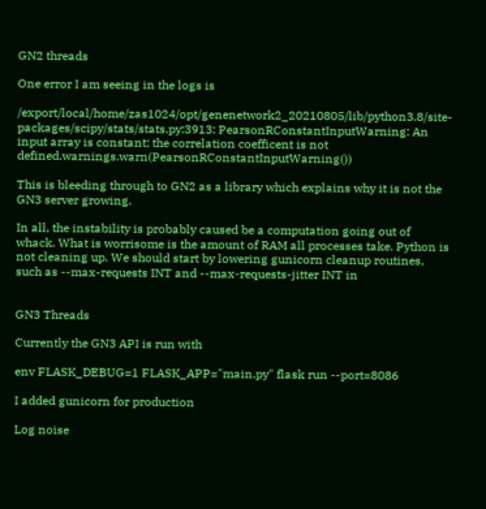GN2 threads

One error I am seeing in the logs is

/export/local/home/zas1024/opt/genenetwork2_20210805/lib/python3.8/site-packages/scipy/stats/stats.py:3913: PearsonRConstantInputWarning: An input array is constant; the correlation coefficent is not defined.warnings.warn(PearsonRConstantInputWarning())

This is bleeding through to GN2 as a library which explains why it is not the GN3 server growing.

In all, the instability is probably caused be a computation going out of whack. What is worrisome is the amount of RAM all processes take. Python is not cleaning up. We should start by lowering gunicorn cleanup routines, such as --max-requests INT and --max-requests-jitter INT in


GN3 Threads

Currently the GN3 API is run with

env FLASK_DEBUG=1 FLASK_APP="main.py" flask run --port=8086

I added gunicorn for production

Log noise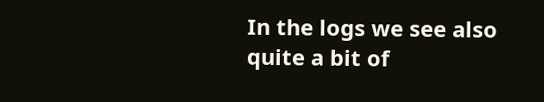In the logs we see also quite a bit of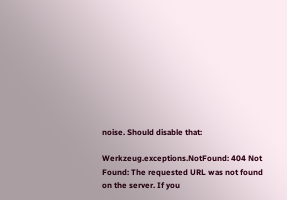noise. Should disable that:

Werkzeug.exceptions.NotFound: 404 Not Found: The requested URL was not found on the server. If you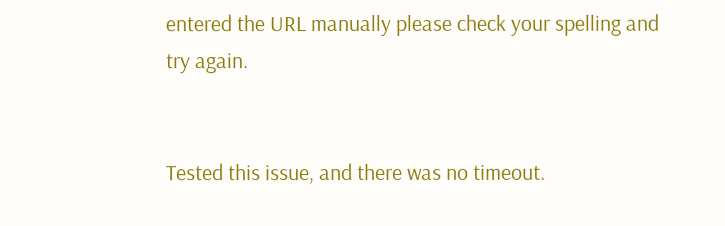entered the URL manually please check your spelling and try again.


Tested this issue, and there was no timeout.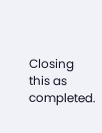Closing this as completed.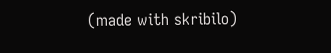(made with skribilo)